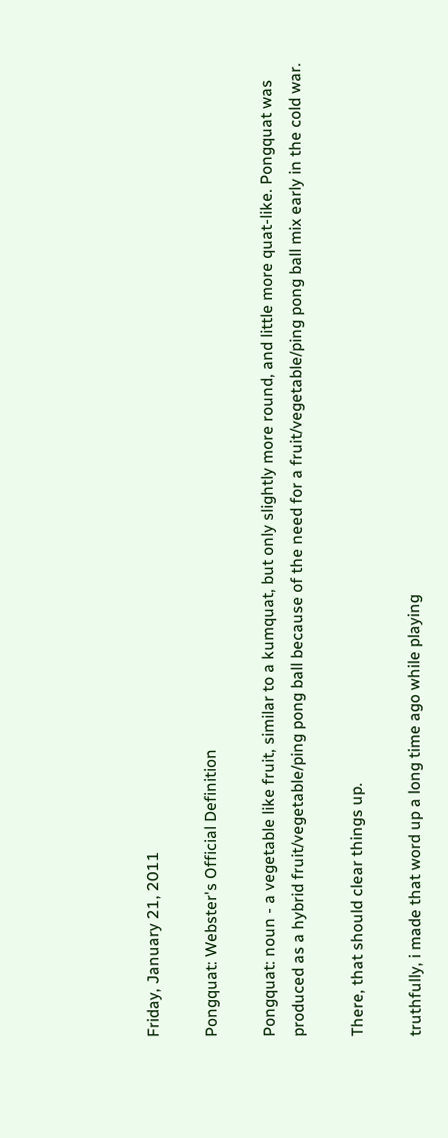Friday, January 21, 2011

Pongquat: Webster's Official Definition

Pongquat: noun - a vegetable like fruit, similar to a kumquat, but only slightly more round, and little more quat-like. Pongquat was produced as a hybrid fruit/vegetable/ping pong ball because of the need for a fruit/vegetable/ping pong ball mix early in the cold war.

There, that should clear things up.

truthfully, i made that word up a long time ago while playing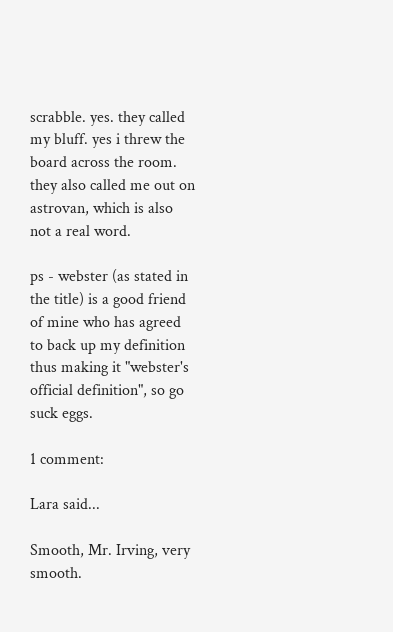scrabble. yes. they called my bluff. yes i threw the board across the room. they also called me out on astrovan, which is also not a real word.

ps - webster (as stated in the title) is a good friend of mine who has agreed to back up my definition thus making it "webster's official definition", so go suck eggs.

1 comment:

Lara said...

Smooth, Mr. Irving, very smooth.